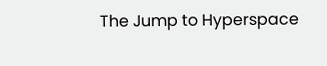The Jump to Hyperspace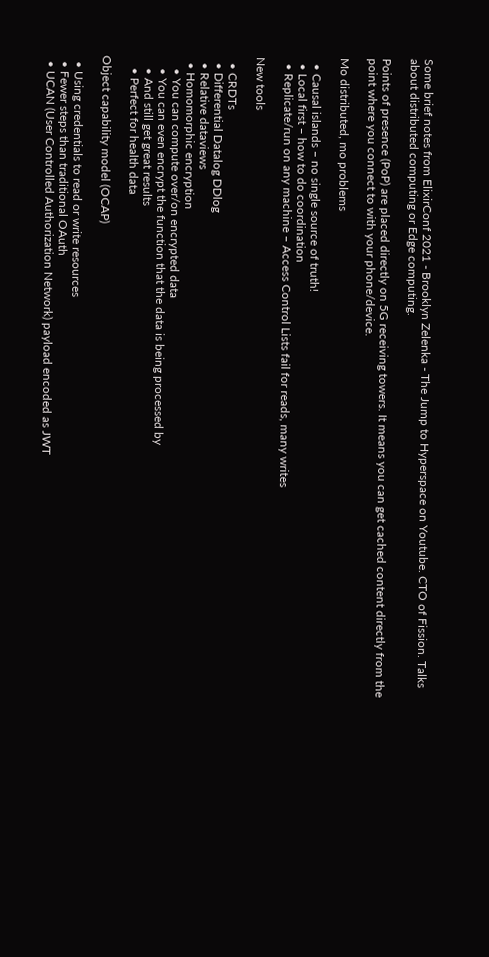Some brief notes from ElixirConf 2021 - Brooklyn Zelenka - The Jump to Hyperspace on Youtube. CTO of Fission. Talks about distributed computing or Edge computing.

Points of presence (PoP) are placed directly on 5G receiving towers. It means you can get cached content directly from the point where you connect to with your phone/device.

Mo distributed, mo problems

  • Causal islands – no single source of truth!
  • Local first – how to do coordination
  • Replicate/run on any machine – Access Control Lists fail for reads, many writes

New tools

  • CRDTs
  • Differential Datalog DDlog
  • Relative dataviews
  • Homomorphic encryption
    • You can compute over/on encrypted data
    • You can even encrypt the function that the data is being processed by
    • And still get great results
    • Perfect for health data

Object capability model (OCAP)

  • Using credentials to read or write resources
  • Fewer steps than traditional OAuth
  • UCAN (User Controlled Authorization Network) payload encoded as JWT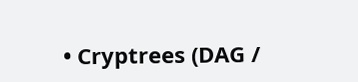• Cryptrees (DAG /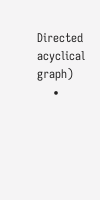Directed acyclical graph)
    •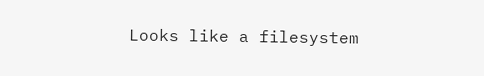Looks like a filesystem